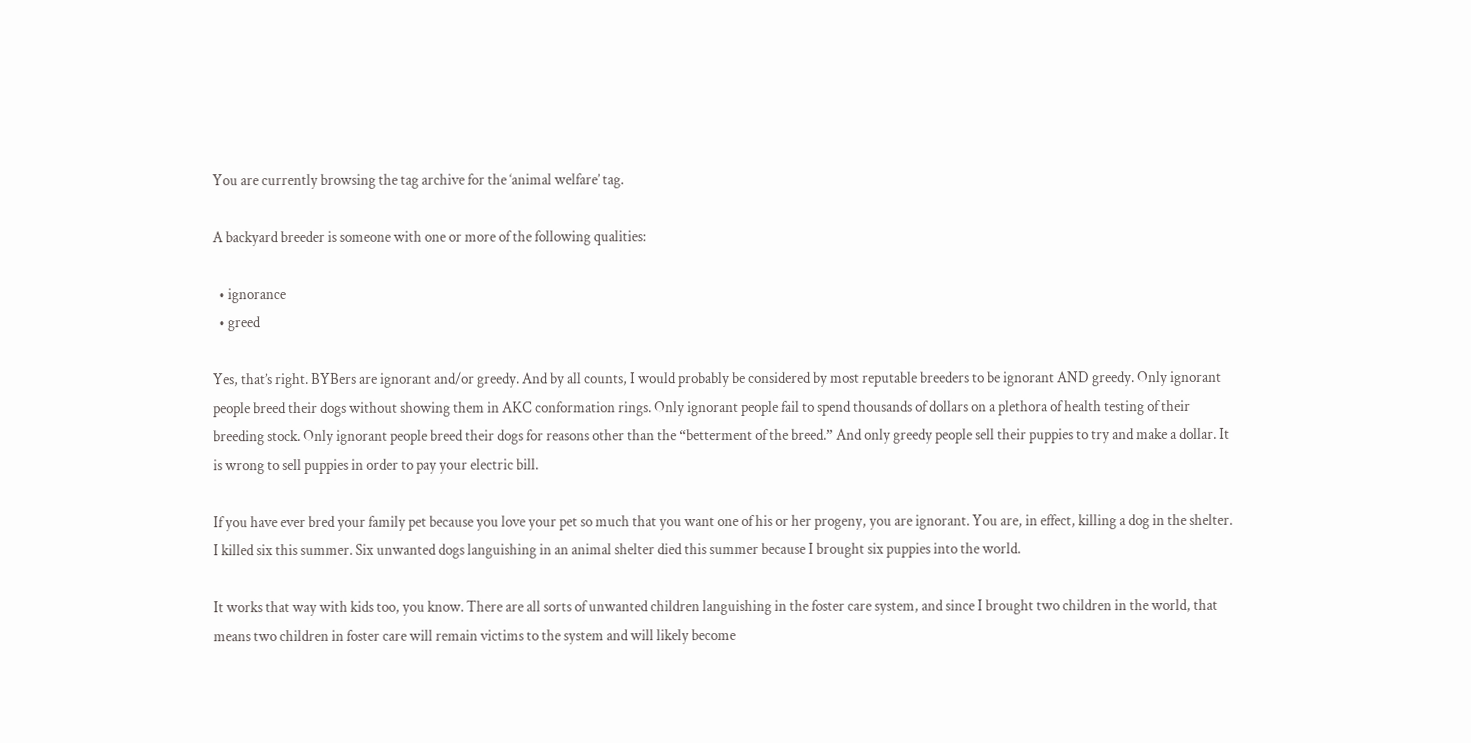You are currently browsing the tag archive for the ‘animal welfare’ tag.

A backyard breeder is someone with one or more of the following qualities:

  • ignorance
  • greed

Yes, that’s right. BYBers are ignorant and/or greedy. And by all counts, I would probably be considered by most reputable breeders to be ignorant AND greedy. Only ignorant people breed their dogs without showing them in AKC conformation rings. Only ignorant people fail to spend thousands of dollars on a plethora of health testing of their breeding stock. Only ignorant people breed their dogs for reasons other than the “betterment of the breed.” And only greedy people sell their puppies to try and make a dollar. It is wrong to sell puppies in order to pay your electric bill.

If you have ever bred your family pet because you love your pet so much that you want one of his or her progeny, you are ignorant. You are, in effect, killing a dog in the shelter. I killed six this summer. Six unwanted dogs languishing in an animal shelter died this summer because I brought six puppies into the world.

It works that way with kids too, you know. There are all sorts of unwanted children languishing in the foster care system, and since I brought two children in the world, that means two children in foster care will remain victims to the system and will likely become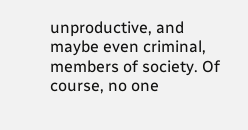unproductive, and maybe even criminal, members of society. Of course, no one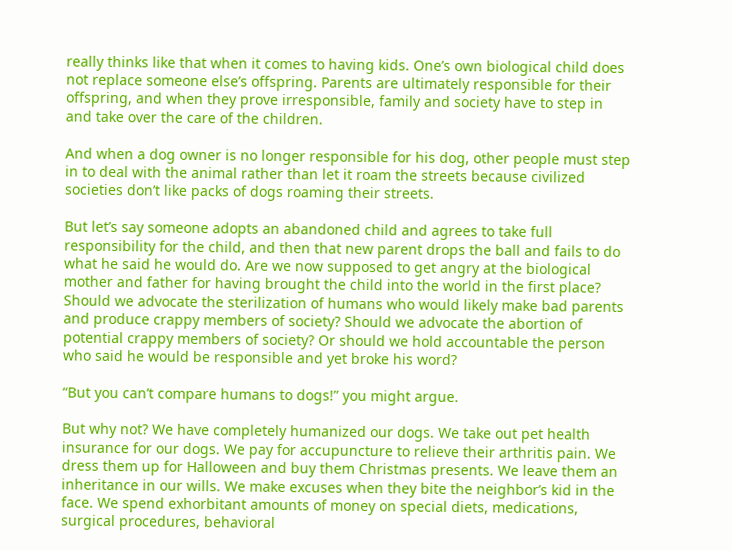really thinks like that when it comes to having kids. One’s own biological child does not replace someone else’s offspring. Parents are ultimately responsible for their offspring, and when they prove irresponsible, family and society have to step in and take over the care of the children.

And when a dog owner is no longer responsible for his dog, other people must step in to deal with the animal rather than let it roam the streets because civilized societies don’t like packs of dogs roaming their streets.

But let’s say someone adopts an abandoned child and agrees to take full responsibility for the child, and then that new parent drops the ball and fails to do what he said he would do. Are we now supposed to get angry at the biological mother and father for having brought the child into the world in the first place? Should we advocate the sterilization of humans who would likely make bad parents and produce crappy members of society? Should we advocate the abortion of potential crappy members of society? Or should we hold accountable the person who said he would be responsible and yet broke his word?

“But you can’t compare humans to dogs!” you might argue.

But why not? We have completely humanized our dogs. We take out pet health insurance for our dogs. We pay for accupuncture to relieve their arthritis pain. We dress them up for Halloween and buy them Christmas presents. We leave them an inheritance in our wills. We make excuses when they bite the neighbor’s kid in the face. We spend exhorbitant amounts of money on special diets, medications, surgical procedures, behavioral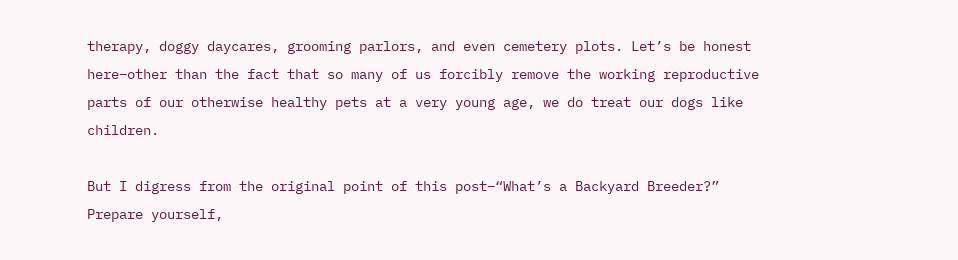therapy, doggy daycares, grooming parlors, and even cemetery plots. Let’s be honest here–other than the fact that so many of us forcibly remove the working reproductive parts of our otherwise healthy pets at a very young age, we do treat our dogs like children.

But I digress from the original point of this post–“What’s a Backyard Breeder?”  Prepare yourself,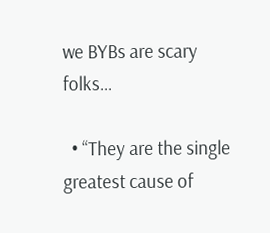we BYBs are scary folks…

  • “They are the single greatest cause of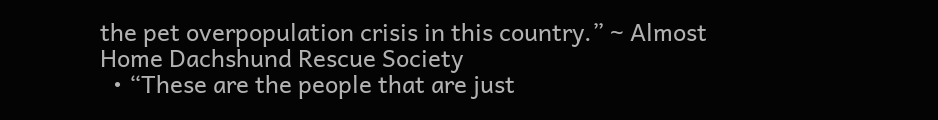the pet overpopulation crisis in this country.” ~ Almost Home Dachshund Rescue Society
  • “These are the people that are just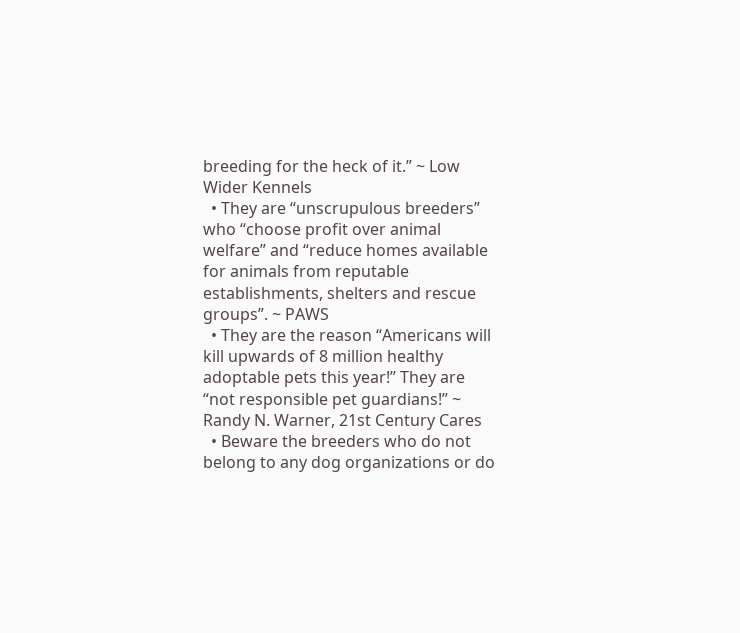breeding for the heck of it.” ~ Low Wider Kennels
  • They are “unscrupulous breeders” who “choose profit over animal welfare” and “reduce homes available for animals from reputable establishments, shelters and rescue groups”. ~ PAWS
  • They are the reason “Americans will kill upwards of 8 million healthy adoptable pets this year!” They are “not responsible pet guardians!” ~ Randy N. Warner, 21st Century Cares
  • Beware the breeders who do not belong to any dog organizations or do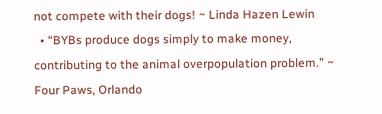not compete with their dogs! ~ Linda Hazen Lewin
  • “BYBs produce dogs simply to make money, contributing to the animal overpopulation problem.” ~ Four Paws, Orlando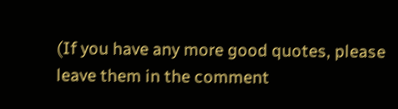(If you have any more good quotes, please leave them in the comment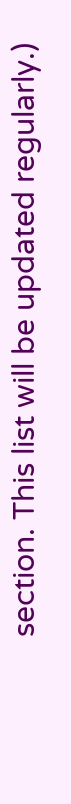section. This list will be updated regularly.)